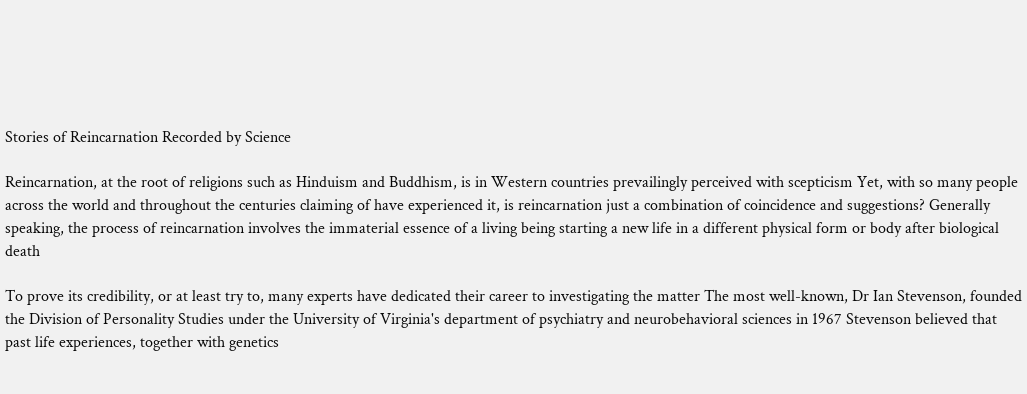Stories of Reincarnation Recorded by Science

Reincarnation, at the root of religions such as Hinduism and Buddhism, is in Western countries prevailingly perceived with scepticism Yet, with so many people across the world and throughout the centuries claiming of have experienced it, is reincarnation just a combination of coincidence and suggestions? Generally speaking, the process of reincarnation involves the immaterial essence of a living being starting a new life in a different physical form or body after biological death

To prove its credibility, or at least try to, many experts have dedicated their career to investigating the matter The most well-known, Dr Ian Stevenson, founded the Division of Personality Studies under the University of Virginia's department of psychiatry and neurobehavioral sciences in 1967 Stevenson believed that past life experiences, together with genetics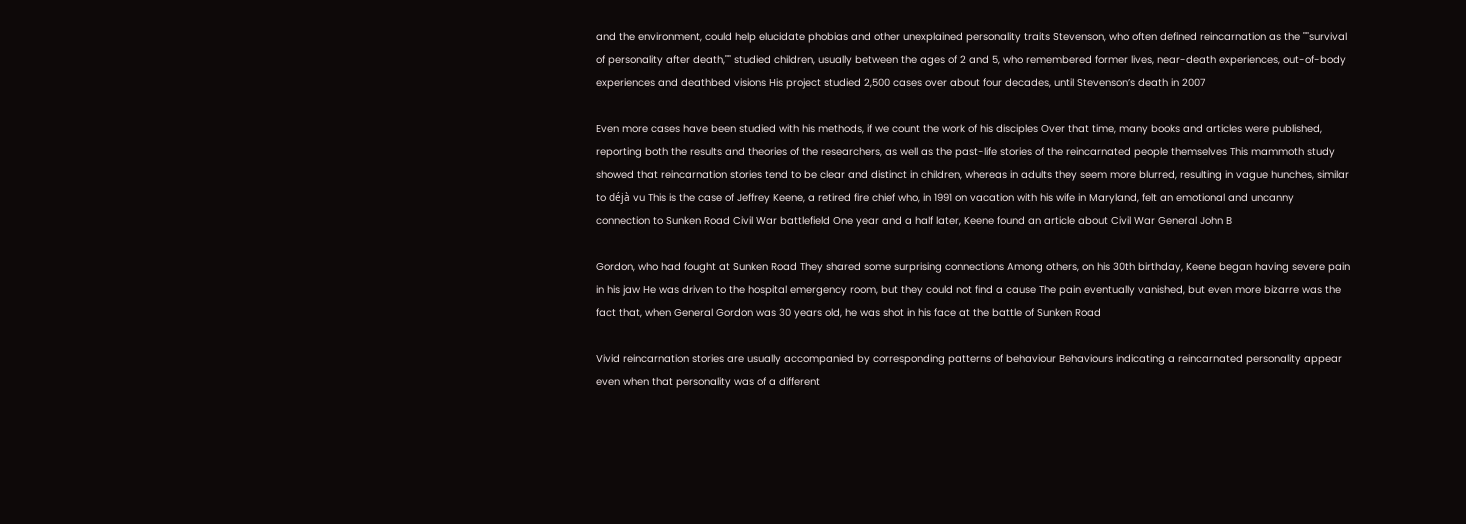and the environment, could help elucidate phobias and other unexplained personality traits Stevenson, who often defined reincarnation as the ""survival of personality after death,"" studied children, usually between the ages of 2 and 5, who remembered former lives, near-death experiences, out-of-body experiences and deathbed visions His project studied 2,500 cases over about four decades, until Stevenson’s death in 2007

Even more cases have been studied with his methods, if we count the work of his disciples Over that time, many books and articles were published, reporting both the results and theories of the researchers, as well as the past-life stories of the reincarnated people themselves This mammoth study showed that reincarnation stories tend to be clear and distinct in children, whereas in adults they seem more blurred, resulting in vague hunches, similar to déjà vu This is the case of Jeffrey Keene, a retired fire chief who, in 1991 on vacation with his wife in Maryland, felt an emotional and uncanny connection to Sunken Road Civil War battlefield One year and a half later, Keene found an article about Civil War General John B

Gordon, who had fought at Sunken Road They shared some surprising connections Among others, on his 30th birthday, Keene began having severe pain in his jaw He was driven to the hospital emergency room, but they could not find a cause The pain eventually vanished, but even more bizarre was the fact that, when General Gordon was 30 years old, he was shot in his face at the battle of Sunken Road

Vivid reincarnation stories are usually accompanied by corresponding patterns of behaviour Behaviours indicating a reincarnated personality appear even when that personality was of a different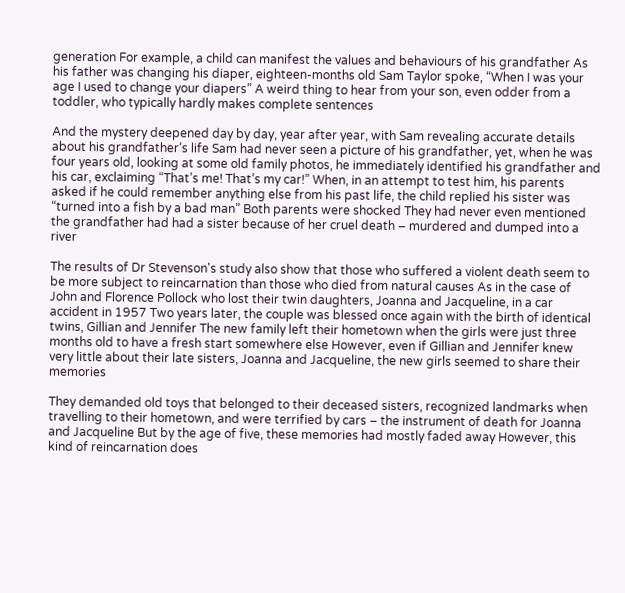generation For example, a child can manifest the values and behaviours of his grandfather As his father was changing his diaper, eighteen-months old Sam Taylor spoke, “When I was your age I used to change your diapers” A weird thing to hear from your son, even odder from a toddler, who typically hardly makes complete sentences

And the mystery deepened day by day, year after year, with Sam revealing accurate details about his grandfather’s life Sam had never seen a picture of his grandfather, yet, when he was four years old, looking at some old family photos, he immediately identified his grandfather and his car, exclaiming “That’s me! That’s my car!” When, in an attempt to test him, his parents asked if he could remember anything else from his past life, the child replied his sister was “turned into a fish by a bad man” Both parents were shocked They had never even mentioned the grandfather had had a sister because of her cruel death – murdered and dumped into a river

The results of Dr Stevenson's study also show that those who suffered a violent death seem to be more subject to reincarnation than those who died from natural causes As in the case of John and Florence Pollock who lost their twin daughters, Joanna and Jacqueline, in a car accident in 1957 Two years later, the couple was blessed once again with the birth of identical twins, Gillian and Jennifer The new family left their hometown when the girls were just three months old to have a fresh start somewhere else However, even if Gillian and Jennifer knew very little about their late sisters, Joanna and Jacqueline, the new girls seemed to share their memories

They demanded old toys that belonged to their deceased sisters, recognized landmarks when travelling to their hometown, and were terrified by cars – the instrument of death for Joanna and Jacqueline But by the age of five, these memories had mostly faded away However, this kind of reincarnation does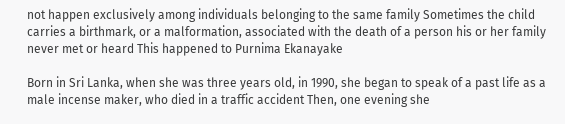not happen exclusively among individuals belonging to the same family Sometimes the child carries a birthmark, or a malformation, associated with the death of a person his or her family never met or heard This happened to Purnima Ekanayake

Born in Sri Lanka, when she was three years old, in 1990, she began to speak of a past life as a male incense maker, who died in a traffic accident Then, one evening she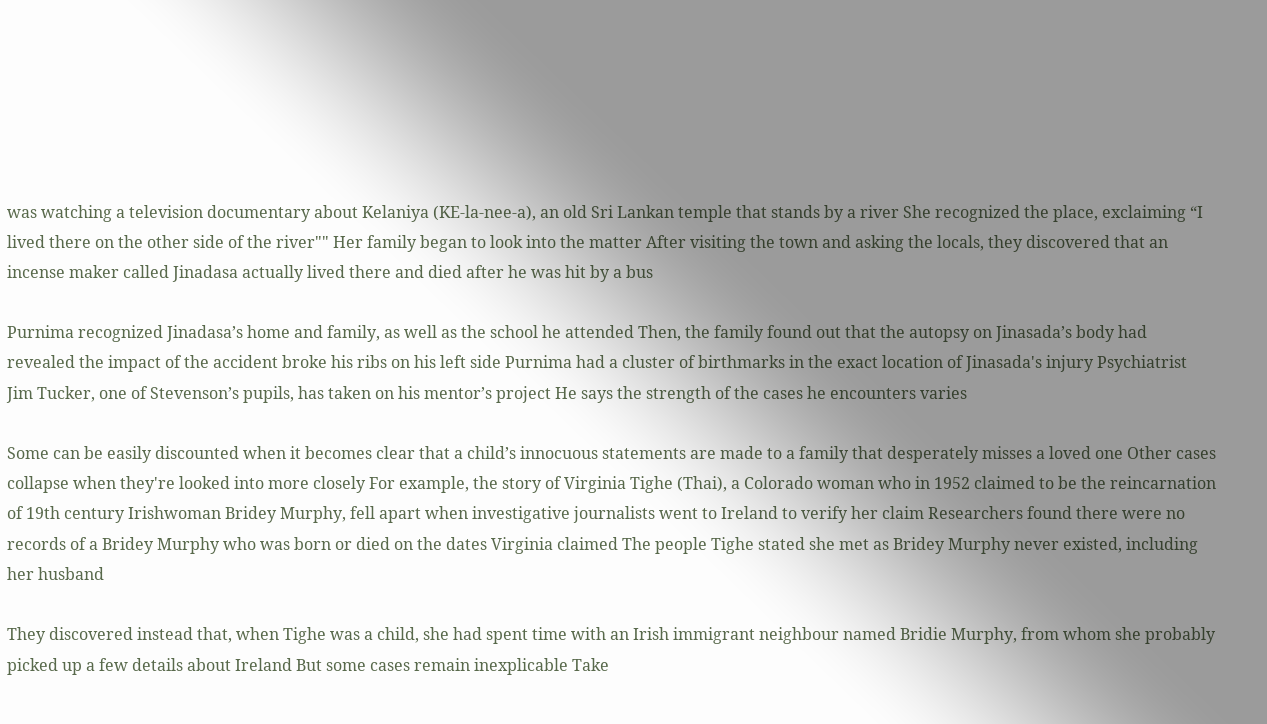was watching a television documentary about Kelaniya (KE-la-nee-a), an old Sri Lankan temple that stands by a river She recognized the place, exclaiming “I lived there on the other side of the river"" Her family began to look into the matter After visiting the town and asking the locals, they discovered that an incense maker called Jinadasa actually lived there and died after he was hit by a bus

Purnima recognized Jinadasa’s home and family, as well as the school he attended Then, the family found out that the autopsy on Jinasada’s body had revealed the impact of the accident broke his ribs on his left side Purnima had a cluster of birthmarks in the exact location of Jinasada's injury Psychiatrist Jim Tucker, one of Stevenson’s pupils, has taken on his mentor’s project He says the strength of the cases he encounters varies

Some can be easily discounted when it becomes clear that a child’s innocuous statements are made to a family that desperately misses a loved one Other cases collapse when they're looked into more closely For example, the story of Virginia Tighe (Thai), a Colorado woman who in 1952 claimed to be the reincarnation of 19th century Irishwoman Bridey Murphy, fell apart when investigative journalists went to Ireland to verify her claim Researchers found there were no records of a Bridey Murphy who was born or died on the dates Virginia claimed The people Tighe stated she met as Bridey Murphy never existed, including her husband

They discovered instead that, when Tighe was a child, she had spent time with an Irish immigrant neighbour named Bridie Murphy, from whom she probably picked up a few details about Ireland But some cases remain inexplicable Take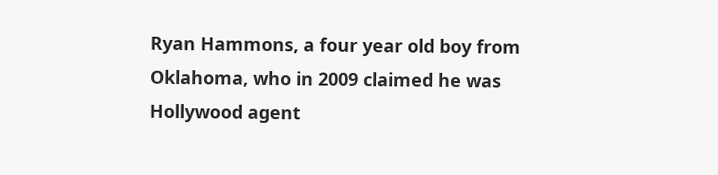Ryan Hammons, a four year old boy from Oklahoma, who in 2009 claimed he was Hollywood agent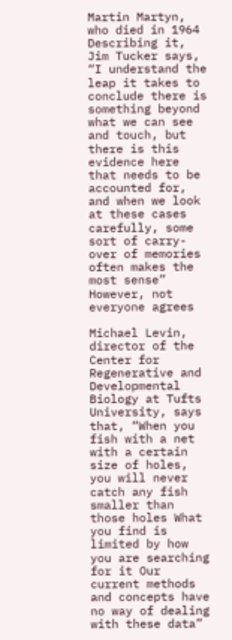Martin Martyn, who died in 1964 Describing it, Jim Tucker says, “I understand the leap it takes to conclude there is something beyond what we can see and touch, but there is this evidence here that needs to be accounted for, and when we look at these cases carefully, some sort of carry-over of memories often makes the most sense” However, not everyone agrees

Michael Levin, director of the Center for Regenerative and Developmental Biology at Tufts University, says that, “When you fish with a net with a certain size of holes, you will never catch any fish smaller than those holes What you find is limited by how you are searching for it Our current methods and concepts have no way of dealing with these data”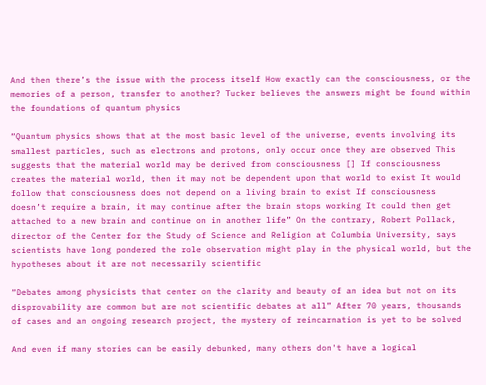And then there’s the issue with the process itself How exactly can the consciousness, or the memories of a person, transfer to another? Tucker believes the answers might be found within the foundations of quantum physics

“Quantum physics shows that at the most basic level of the universe, events involving its smallest particles, such as electrons and protons, only occur once they are observed This suggests that the material world may be derived from consciousness [] If consciousness creates the material world, then it may not be dependent upon that world to exist It would follow that consciousness does not depend on a living brain to exist If consciousness doesn’t require a brain, it may continue after the brain stops working It could then get attached to a new brain and continue on in another life” On the contrary, Robert Pollack, director of the Center for the Study of Science and Religion at Columbia University, says scientists have long pondered the role observation might play in the physical world, but the hypotheses about it are not necessarily scientific

“Debates among physicists that center on the clarity and beauty of an idea but not on its disprovability are common but are not scientific debates at all” After 70 years, thousands of cases and an ongoing research project, the mystery of reincarnation is yet to be solved

And even if many stories can be easily debunked, many others don't have a logical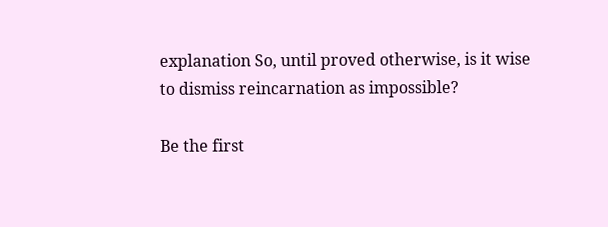explanation So, until proved otherwise, is it wise to dismiss reincarnation as impossible?

Be the first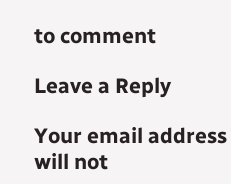to comment

Leave a Reply

Your email address will not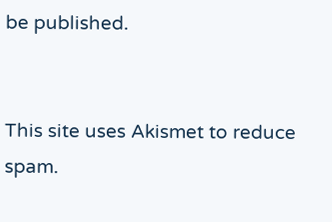be published.


This site uses Akismet to reduce spam.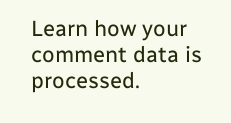Learn how your comment data is processed.